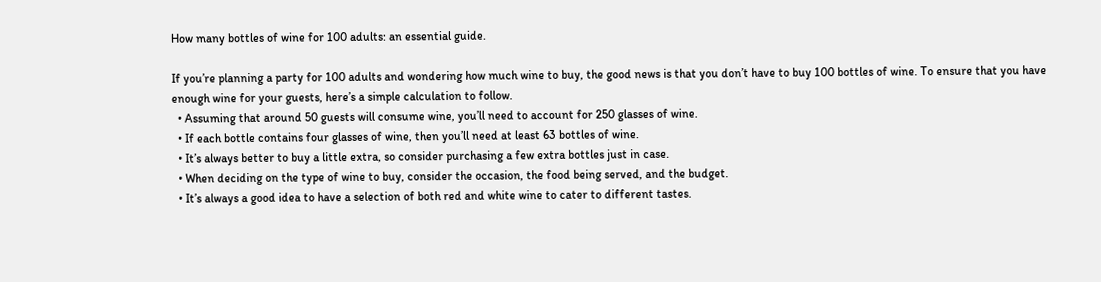How many bottles of wine for 100 adults: an essential guide.

If you’re planning a party for 100 adults and wondering how much wine to buy, the good news is that you don’t have to buy 100 bottles of wine. To ensure that you have enough wine for your guests, here’s a simple calculation to follow.
  • Assuming that around 50 guests will consume wine, you’ll need to account for 250 glasses of wine.
  • If each bottle contains four glasses of wine, then you’ll need at least 63 bottles of wine.
  • It’s always better to buy a little extra, so consider purchasing a few extra bottles just in case.
  • When deciding on the type of wine to buy, consider the occasion, the food being served, and the budget.
  • It’s always a good idea to have a selection of both red and white wine to cater to different tastes.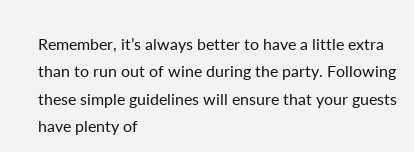Remember, it’s always better to have a little extra than to run out of wine during the party. Following these simple guidelines will ensure that your guests have plenty of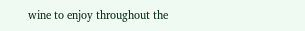wine to enjoy throughout the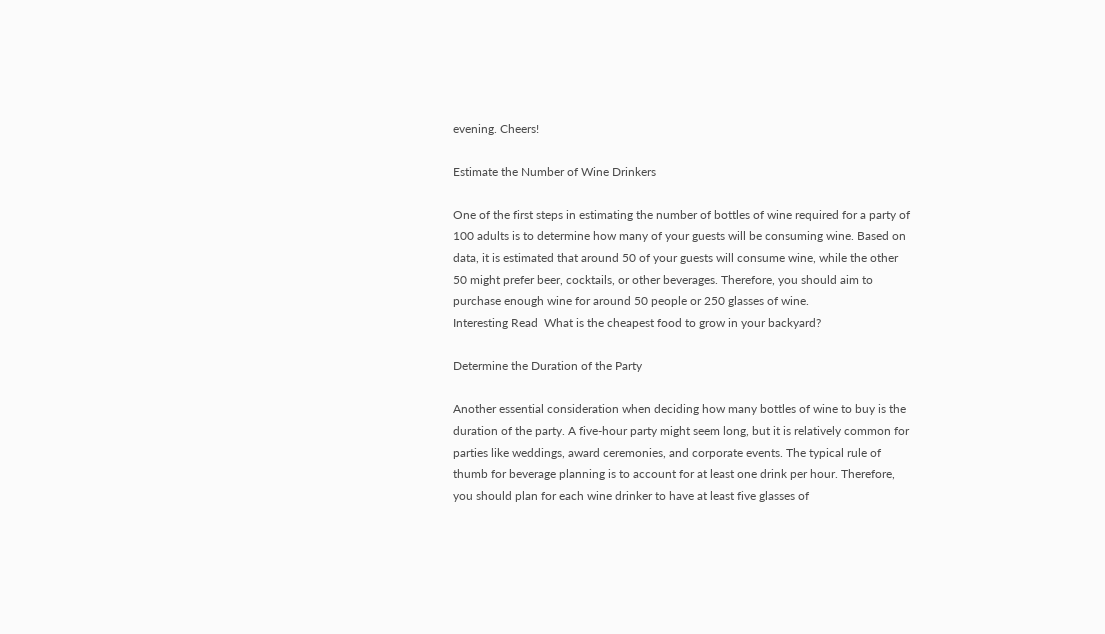evening. Cheers!

Estimate the Number of Wine Drinkers

One of the first steps in estimating the number of bottles of wine required for a party of 100 adults is to determine how many of your guests will be consuming wine. Based on data, it is estimated that around 50 of your guests will consume wine, while the other 50 might prefer beer, cocktails, or other beverages. Therefore, you should aim to purchase enough wine for around 50 people or 250 glasses of wine.
Interesting Read  What is the cheapest food to grow in your backyard?

Determine the Duration of the Party

Another essential consideration when deciding how many bottles of wine to buy is the duration of the party. A five-hour party might seem long, but it is relatively common for parties like weddings, award ceremonies, and corporate events. The typical rule of thumb for beverage planning is to account for at least one drink per hour. Therefore, you should plan for each wine drinker to have at least five glasses of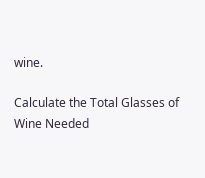wine.

Calculate the Total Glasses of Wine Needed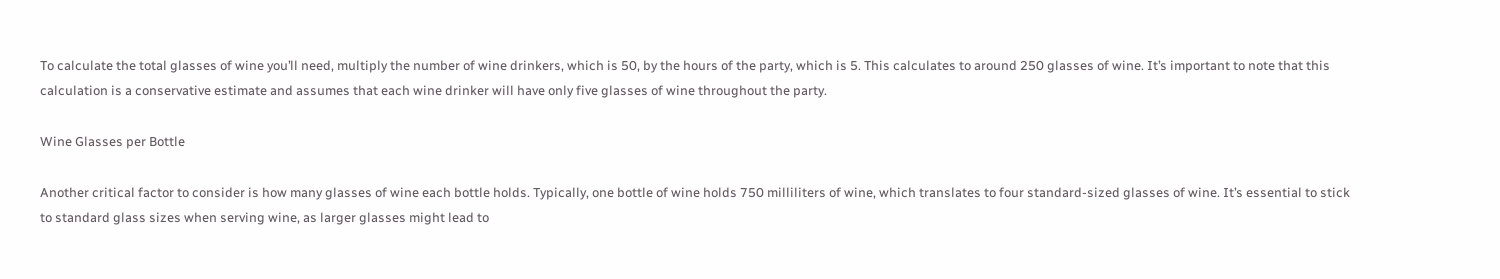To calculate the total glasses of wine you’ll need, multiply the number of wine drinkers, which is 50, by the hours of the party, which is 5. This calculates to around 250 glasses of wine. It’s important to note that this calculation is a conservative estimate and assumes that each wine drinker will have only five glasses of wine throughout the party.

Wine Glasses per Bottle

Another critical factor to consider is how many glasses of wine each bottle holds. Typically, one bottle of wine holds 750 milliliters of wine, which translates to four standard-sized glasses of wine. It’s essential to stick to standard glass sizes when serving wine, as larger glasses might lead to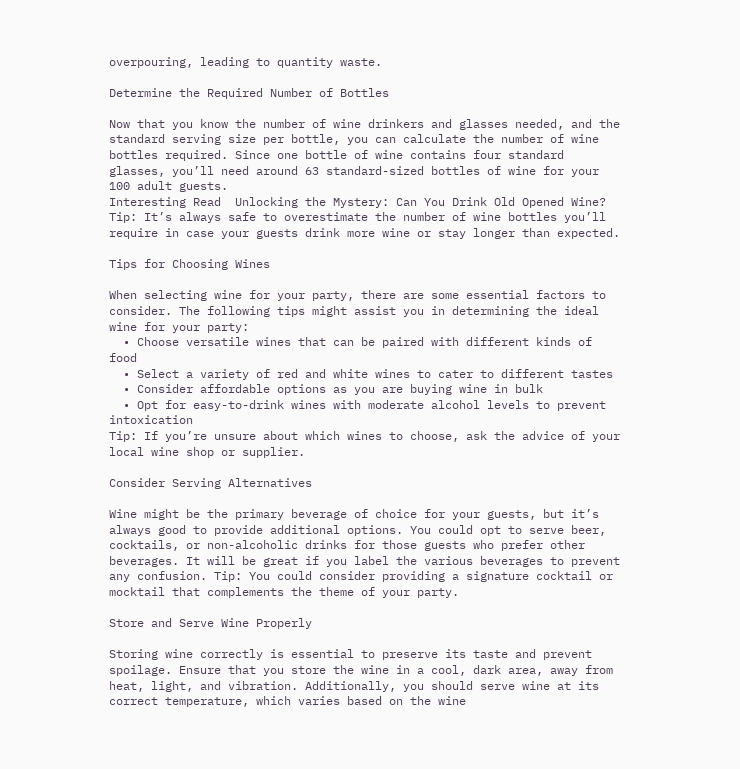overpouring, leading to quantity waste.

Determine the Required Number of Bottles

Now that you know the number of wine drinkers and glasses needed, and the standard serving size per bottle, you can calculate the number of wine bottles required. Since one bottle of wine contains four standard glasses, you’ll need around 63 standard-sized bottles of wine for your 100 adult guests.
Interesting Read  Unlocking the Mystery: Can You Drink Old Opened Wine?
Tip: It’s always safe to overestimate the number of wine bottles you’ll require in case your guests drink more wine or stay longer than expected.

Tips for Choosing Wines

When selecting wine for your party, there are some essential factors to consider. The following tips might assist you in determining the ideal wine for your party:
  • Choose versatile wines that can be paired with different kinds of food
  • Select a variety of red and white wines to cater to different tastes
  • Consider affordable options as you are buying wine in bulk
  • Opt for easy-to-drink wines with moderate alcohol levels to prevent intoxication
Tip: If you’re unsure about which wines to choose, ask the advice of your local wine shop or supplier.

Consider Serving Alternatives

Wine might be the primary beverage of choice for your guests, but it’s always good to provide additional options. You could opt to serve beer, cocktails, or non-alcoholic drinks for those guests who prefer other beverages. It will be great if you label the various beverages to prevent any confusion. Tip: You could consider providing a signature cocktail or mocktail that complements the theme of your party.

Store and Serve Wine Properly

Storing wine correctly is essential to preserve its taste and prevent spoilage. Ensure that you store the wine in a cool, dark area, away from heat, light, and vibration. Additionally, you should serve wine at its correct temperature, which varies based on the wine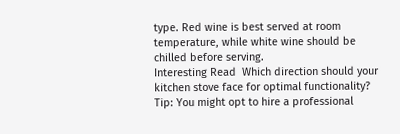type. Red wine is best served at room temperature, while white wine should be chilled before serving.
Interesting Read  Which direction should your kitchen stove face for optimal functionality?
Tip: You might opt to hire a professional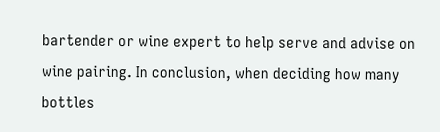bartender or wine expert to help serve and advise on wine pairing. In conclusion, when deciding how many bottles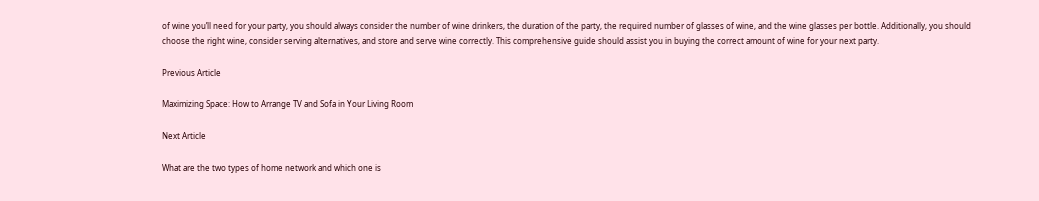of wine you’ll need for your party, you should always consider the number of wine drinkers, the duration of the party, the required number of glasses of wine, and the wine glasses per bottle. Additionally, you should choose the right wine, consider serving alternatives, and store and serve wine correctly. This comprehensive guide should assist you in buying the correct amount of wine for your next party.

Previous Article

Maximizing Space: How to Arrange TV and Sofa in Your Living Room

Next Article

What are the two types of home network and which one is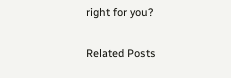right for you?

Related Posts